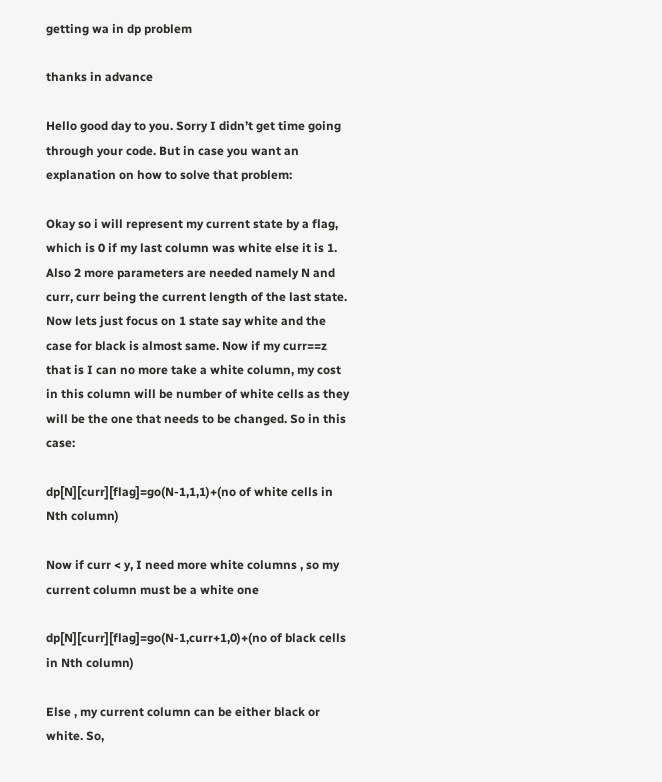getting wa in dp problem

thanks in advance

Hello good day to you. Sorry I didn’t get time going through your code. But in case you want an explanation on how to solve that problem:

Okay so i will represent my current state by a flag, which is 0 if my last column was white else it is 1.
Also 2 more parameters are needed namely N and curr, curr being the current length of the last state. Now lets just focus on 1 state say white and the case for black is almost same. Now if my curr==z that is I can no more take a white column, my cost in this column will be number of white cells as they will be the one that needs to be changed. So in this case:

dp[N][curr][flag]=go(N-1,1,1)+(no of white cells in Nth column)

Now if curr < y, I need more white columns , so my current column must be a white one

dp[N][curr][flag]=go(N-1,curr+1,0)+(no of black cells in Nth column)

Else , my current column can be either black or white. So,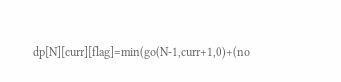dp[N][curr][flag]=min(go(N-1,curr+1,0)+(no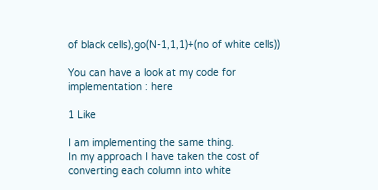of black cells),go(N-1,1,1)+(no of white cells))

You can have a look at my code for implementation : here

1 Like

I am implementing the same thing.
In my approach I have taken the cost of converting each column into white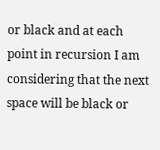or black and at each point in recursion I am considering that the next space will be black or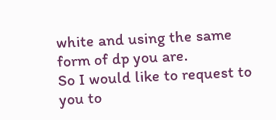white and using the same form of dp you are.
So I would like to request to you to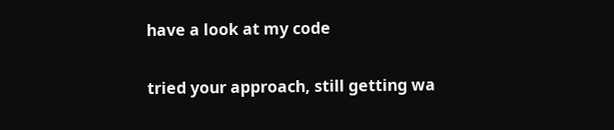have a look at my code

tried your approach, still getting wa